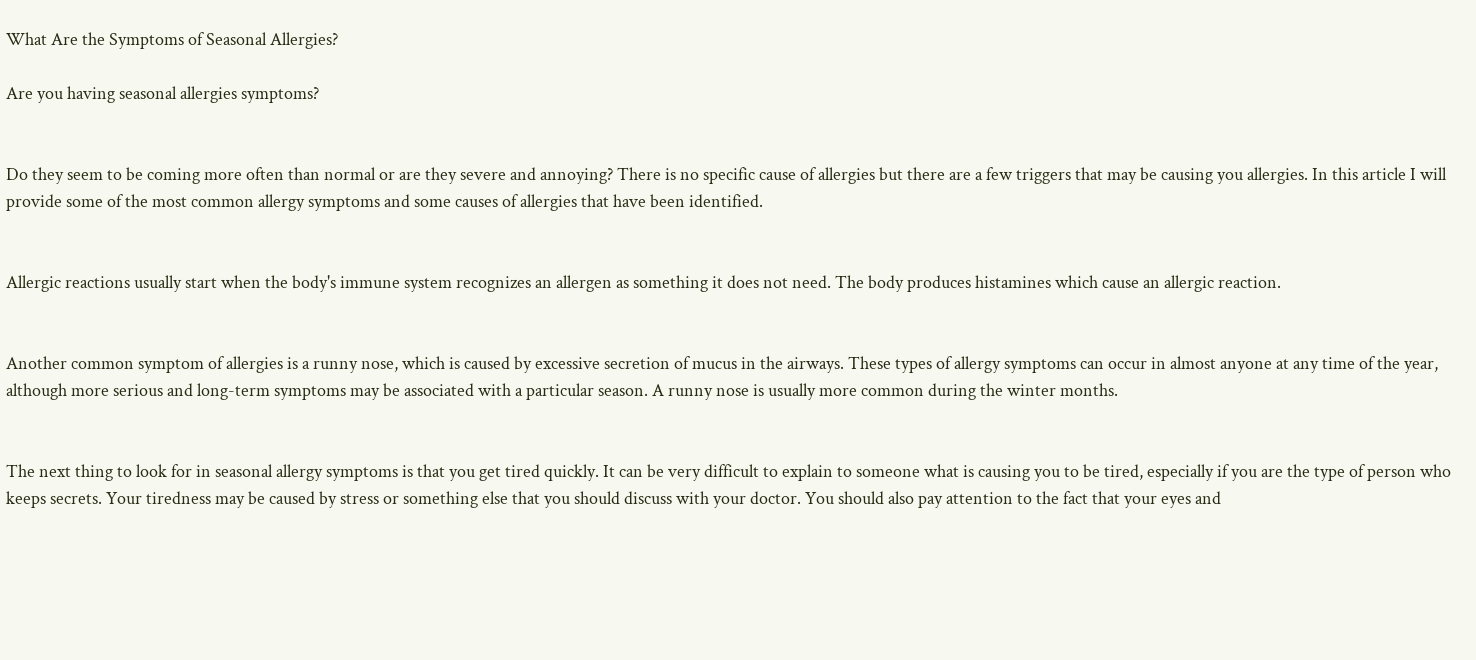What Are the Symptoms of Seasonal Allergies?

Are you having seasonal allergies symptoms?


Do they seem to be coming more often than normal or are they severe and annoying? There is no specific cause of allergies but there are a few triggers that may be causing you allergies. In this article I will provide some of the most common allergy symptoms and some causes of allergies that have been identified.


Allergic reactions usually start when the body's immune system recognizes an allergen as something it does not need. The body produces histamines which cause an allergic reaction.


Another common symptom of allergies is a runny nose, which is caused by excessive secretion of mucus in the airways. These types of allergy symptoms can occur in almost anyone at any time of the year, although more serious and long-term symptoms may be associated with a particular season. A runny nose is usually more common during the winter months.


The next thing to look for in seasonal allergy symptoms is that you get tired quickly. It can be very difficult to explain to someone what is causing you to be tired, especially if you are the type of person who keeps secrets. Your tiredness may be caused by stress or something else that you should discuss with your doctor. You should also pay attention to the fact that your eyes and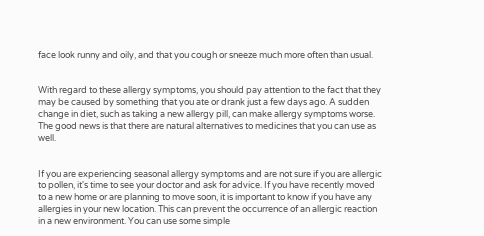face look runny and oily, and that you cough or sneeze much more often than usual.


With regard to these allergy symptoms, you should pay attention to the fact that they may be caused by something that you ate or drank just a few days ago. A sudden change in diet, such as taking a new allergy pill, can make allergy symptoms worse. The good news is that there are natural alternatives to medicines that you can use as well.


If you are experiencing seasonal allergy symptoms and are not sure if you are allergic to pollen, it's time to see your doctor and ask for advice. If you have recently moved to a new home or are planning to move soon, it is important to know if you have any allergies in your new location. This can prevent the occurrence of an allergic reaction in a new environment. You can use some simple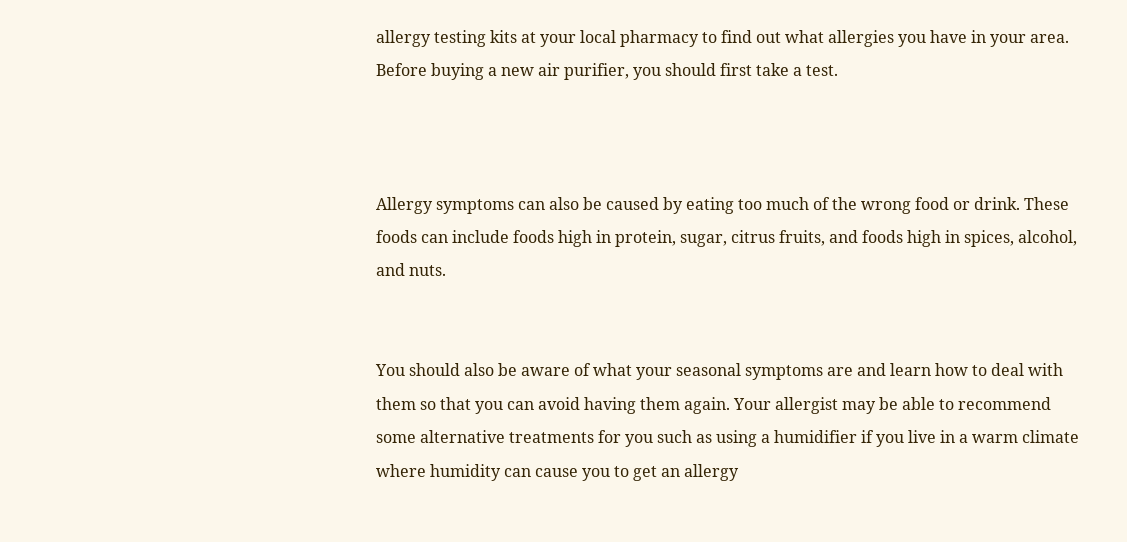allergy testing kits at your local pharmacy to find out what allergies you have in your area. Before buying a new air purifier, you should first take a test.



Allergy symptoms can also be caused by eating too much of the wrong food or drink. These foods can include foods high in protein, sugar, citrus fruits, and foods high in spices, alcohol, and nuts.


You should also be aware of what your seasonal symptoms are and learn how to deal with them so that you can avoid having them again. Your allergist may be able to recommend some alternative treatments for you such as using a humidifier if you live in a warm climate where humidity can cause you to get an allergy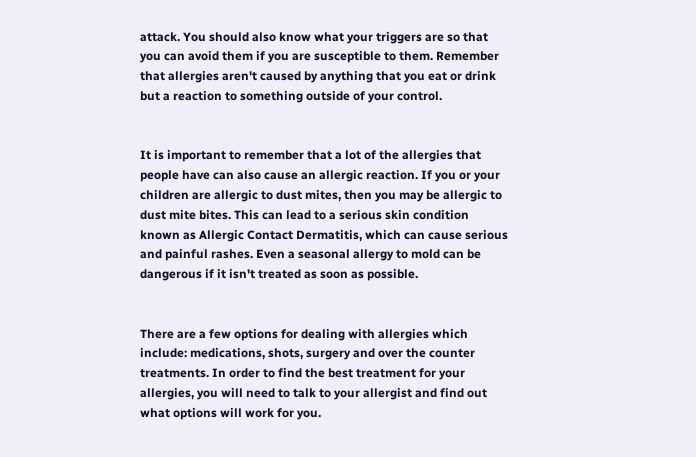attack. You should also know what your triggers are so that you can avoid them if you are susceptible to them. Remember that allergies aren't caused by anything that you eat or drink but a reaction to something outside of your control.


It is important to remember that a lot of the allergies that people have can also cause an allergic reaction. If you or your children are allergic to dust mites, then you may be allergic to dust mite bites. This can lead to a serious skin condition known as Allergic Contact Dermatitis, which can cause serious and painful rashes. Even a seasonal allergy to mold can be dangerous if it isn't treated as soon as possible.


There are a few options for dealing with allergies which include: medications, shots, surgery and over the counter treatments. In order to find the best treatment for your allergies, you will need to talk to your allergist and find out what options will work for you.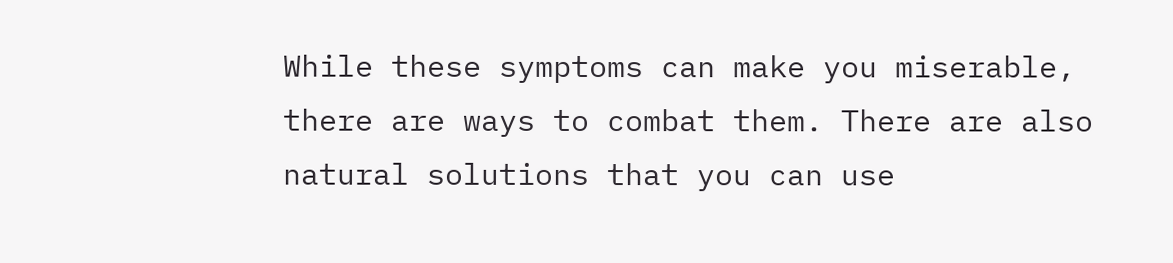While these symptoms can make you miserable, there are ways to combat them. There are also natural solutions that you can use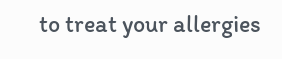to treat your allergies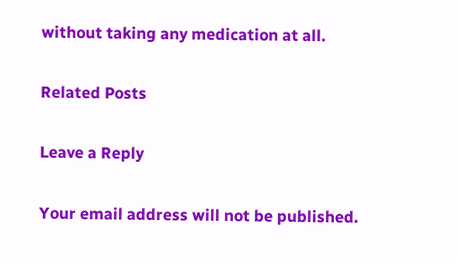without taking any medication at all.

Related Posts

Leave a Reply

Your email address will not be published.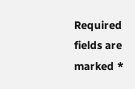Required fields are marked *